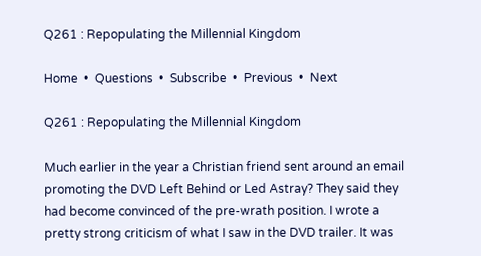Q261 : Repopulating the Millennial Kingdom

Home  •  Questions  •  Subscribe  •  Previous  •  Next

Q261 : Repopulating the Millennial Kingdom

Much earlier in the year a Christian friend sent around an email promoting the DVD Left Behind or Led Astray? They said they had become convinced of the pre-wrath position. I wrote a pretty strong criticism of what I saw in the DVD trailer. It was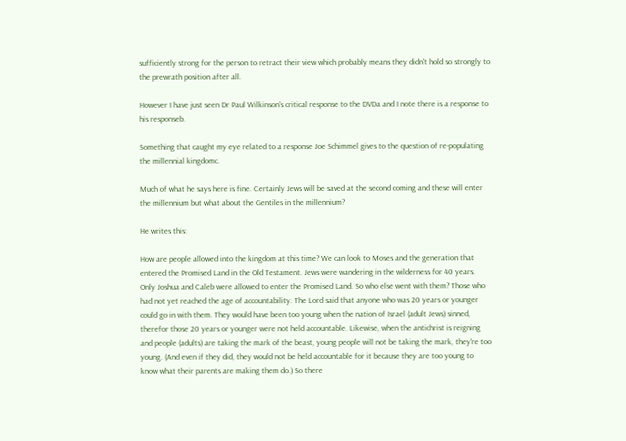sufficiently strong for the person to retract their view which probably means they didn't hold so strongly to the prewrath position after all.

However I have just seen Dr Paul Wilkinson's critical response to the DVDa and I note there is a response to his responseb.

Something that caught my eye related to a response Joe Schimmel gives to the question of re-populating the millennial kingdomc.

Much of what he says here is fine. Certainly Jews will be saved at the second coming and these will enter the millennium but what about the Gentiles in the millennium?

He writes this:

How are people allowed into the kingdom at this time? We can look to Moses and the generation that entered the Promised Land in the Old Testament. Jews were wandering in the wilderness for 40 years. Only Joshua and Caleb were allowed to enter the Promised Land. So who else went with them? Those who had not yet reached the age of accountability. The Lord said that anyone who was 20 years or younger could go in with them. They would have been too young when the nation of Israel (adult Jews) sinned, therefor those 20 years or younger were not held accountable. Likewise, when the antichrist is reigning and people (adults) are taking the mark of the beast, young people will not be taking the mark, they're too young. (And even if they did, they would not be held accountable for it because they are too young to know what their parents are making them do.) So there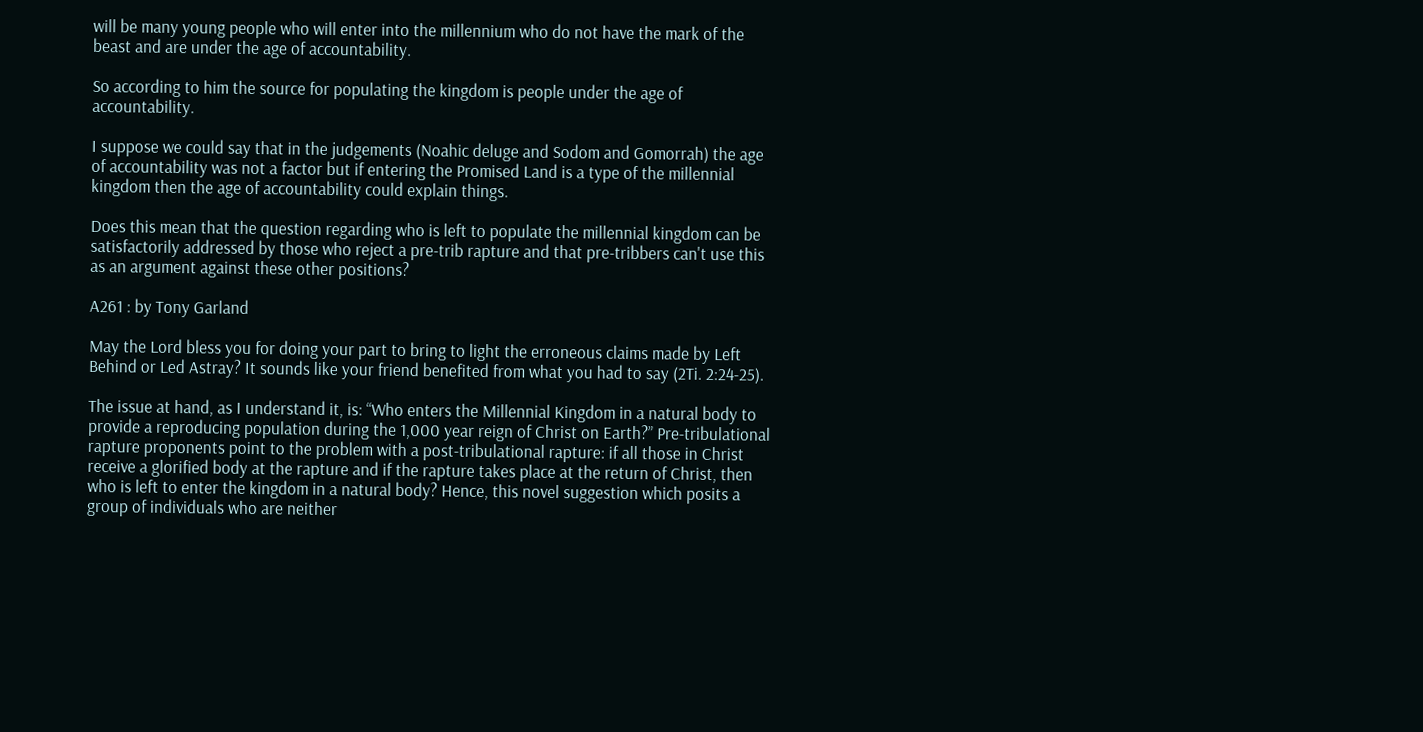will be many young people who will enter into the millennium who do not have the mark of the beast and are under the age of accountability.

So according to him the source for populating the kingdom is people under the age of accountability.

I suppose we could say that in the judgements (Noahic deluge and Sodom and Gomorrah) the age of accountability was not a factor but if entering the Promised Land is a type of the millennial kingdom then the age of accountability could explain things.

Does this mean that the question regarding who is left to populate the millennial kingdom can be satisfactorily addressed by those who reject a pre-trib rapture and that pre-tribbers can't use this as an argument against these other positions?

A261 : by Tony Garland

May the Lord bless you for doing your part to bring to light the erroneous claims made by Left Behind or Led Astray? It sounds like your friend benefited from what you had to say (2Ti. 2:24-25).

The issue at hand, as I understand it, is: “Who enters the Millennial Kingdom in a natural body to provide a reproducing population during the 1,000 year reign of Christ on Earth?” Pre-tribulational rapture proponents point to the problem with a post-tribulational rapture: if all those in Christ receive a glorified body at the rapture and if the rapture takes place at the return of Christ, then who is left to enter the kingdom in a natural body? Hence, this novel suggestion which posits a group of individuals who are neither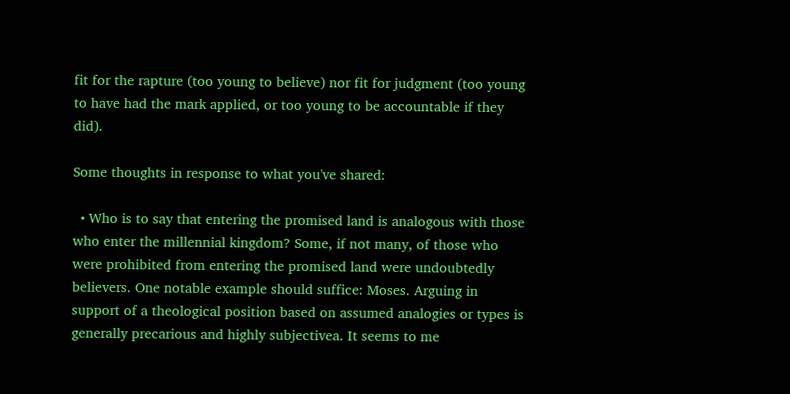fit for the rapture (too young to believe) nor fit for judgment (too young to have had the mark applied, or too young to be accountable if they did).

Some thoughts in response to what you've shared:

  • Who is to say that entering the promised land is analogous with those who enter the millennial kingdom? Some, if not many, of those who were prohibited from entering the promised land were undoubtedly believers. One notable example should suffice: Moses. Arguing in support of a theological position based on assumed analogies or types is generally precarious and highly subjectivea. It seems to me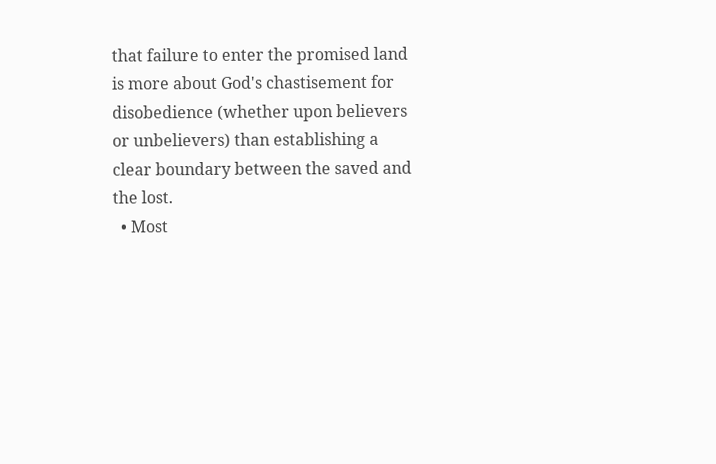that failure to enter the promised land is more about God's chastisement for disobedience (whether upon believers or unbelievers) than establishing a clear boundary between the saved and the lost.
  • Most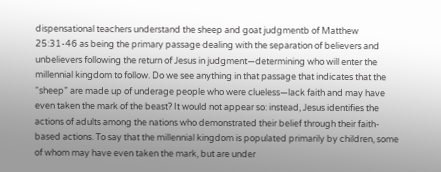dispensational teachers understand the sheep and goat judgmentb of Matthew 25:31-46 as being the primary passage dealing with the separation of believers and unbelievers following the return of Jesus in judgment—determining who will enter the millennial kingdom to follow. Do we see anything in that passage that indicates that the “sheep” are made up of underage people who were clueless—lack faith and may have even taken the mark of the beast? It would not appear so: instead, Jesus identifies the actions of adults among the nations who demonstrated their belief through their faith-based actions. To say that the millennial kingdom is populated primarily by children, some of whom may have even taken the mark, but are under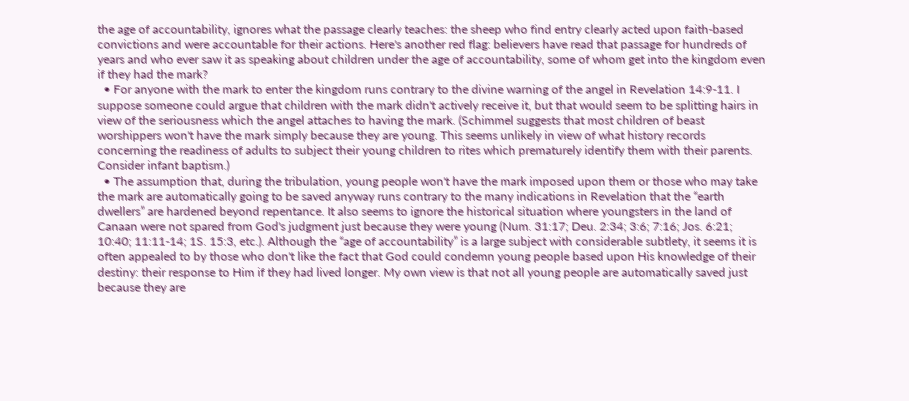the age of accountability, ignores what the passage clearly teaches: the sheep who find entry clearly acted upon faith-based convictions and were accountable for their actions. Here's another red flag: believers have read that passage for hundreds of years and who ever saw it as speaking about children under the age of accountability, some of whom get into the kingdom even if they had the mark?
  • For anyone with the mark to enter the kingdom runs contrary to the divine warning of the angel in Revelation 14:9-11. I suppose someone could argue that children with the mark didn't actively receive it, but that would seem to be splitting hairs in view of the seriousness which the angel attaches to having the mark. (Schimmel suggests that most children of beast worshippers won't have the mark simply because they are young. This seems unlikely in view of what history records concerning the readiness of adults to subject their young children to rites which prematurely identify them with their parents. Consider infant baptism.)
  • The assumption that, during the tribulation, young people won't have the mark imposed upon them or those who may take the mark are automatically going to be saved anyway runs contrary to the many indications in Revelation that the “earth dwellers” are hardened beyond repentance. It also seems to ignore the historical situation where youngsters in the land of Canaan were not spared from God's judgment just because they were young (Num. 31:17; Deu. 2:34; 3:6; 7:16; Jos. 6:21; 10:40; 11:11-14; 1S. 15:3, etc.). Although the “age of accountability” is a large subject with considerable subtlety, it seems it is often appealed to by those who don't like the fact that God could condemn young people based upon His knowledge of their destiny: their response to Him if they had lived longer. My own view is that not all young people are automatically saved just because they are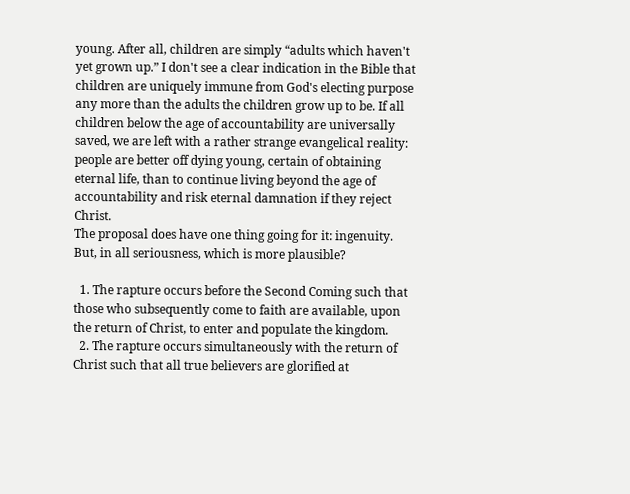young. After all, children are simply “adults which haven't yet grown up.” I don't see a clear indication in the Bible that children are uniquely immune from God's electing purpose any more than the adults the children grow up to be. If all children below the age of accountability are universally saved, we are left with a rather strange evangelical reality: people are better off dying young, certain of obtaining eternal life, than to continue living beyond the age of accountability and risk eternal damnation if they reject Christ.
The proposal does have one thing going for it: ingenuity. But, in all seriousness, which is more plausible?

  1. The rapture occurs before the Second Coming such that those who subsequently come to faith are available, upon the return of Christ, to enter and populate the kingdom.
  2. The rapture occurs simultaneously with the return of Christ such that all true believers are glorified at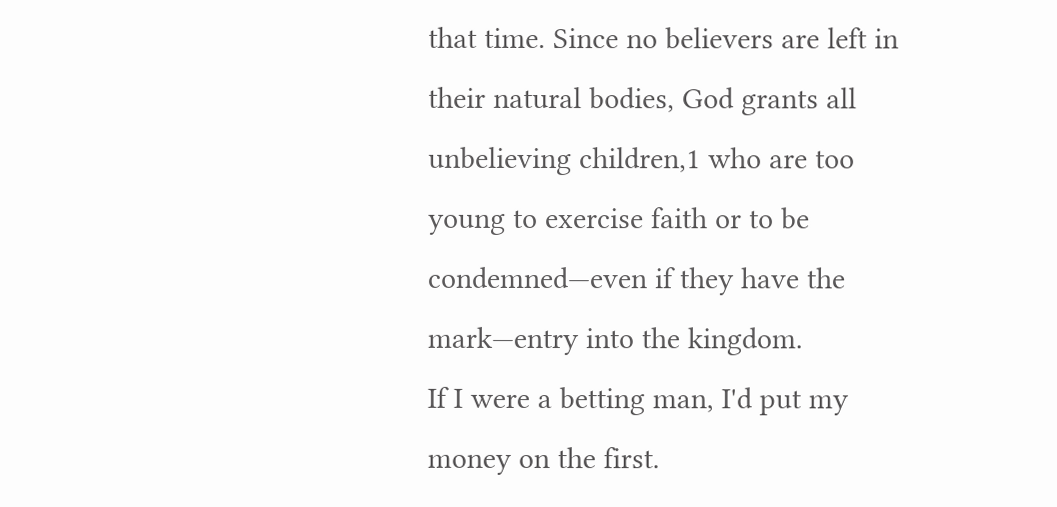that time. Since no believers are left in their natural bodies, God grants all unbelieving children,1 who are too young to exercise faith or to be condemned—even if they have the mark—entry into the kingdom.
If I were a betting man, I'd put my money on the first.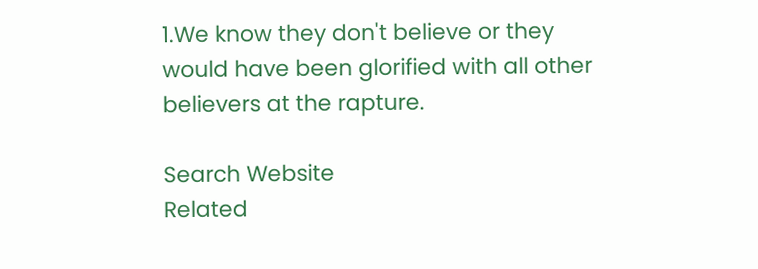1.We know they don't believe or they would have been glorified with all other believers at the rapture.

Search Website
Related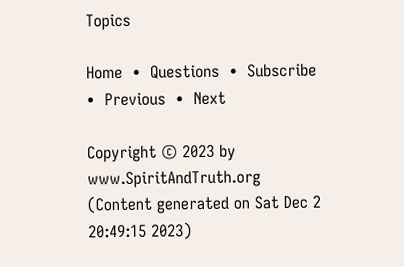Topics

Home  •  Questions  •  Subscribe  •  Previous  •  Next

Copyright © 2023 by www.SpiritAndTruth.org
(Content generated on Sat Dec 2 20:49:15 2023)